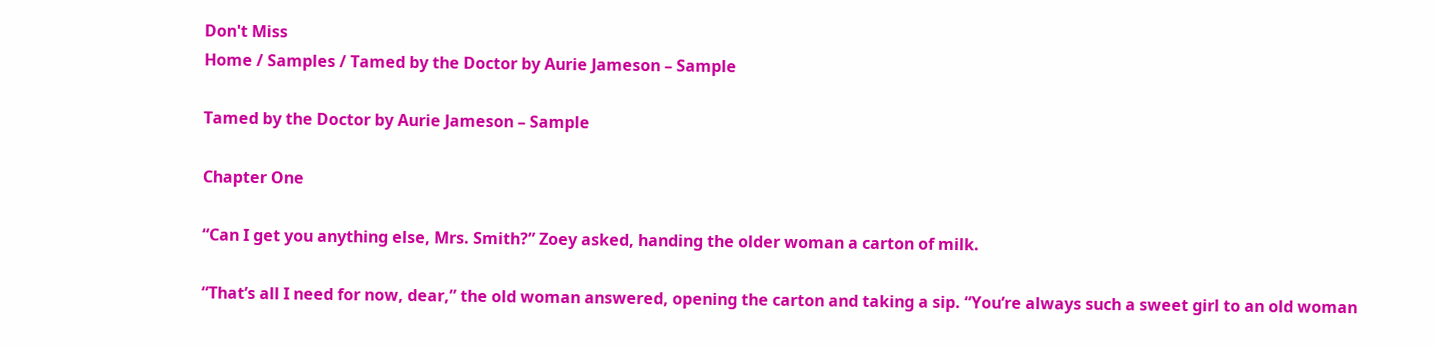Don't Miss
Home / Samples / Tamed by the Doctor by Aurie Jameson – Sample

Tamed by the Doctor by Aurie Jameson – Sample

Chapter One

“Can I get you anything else, Mrs. Smith?” Zoey asked, handing the older woman a carton of milk.

“That’s all I need for now, dear,” the old woman answered, opening the carton and taking a sip. “You’re always such a sweet girl to an old woman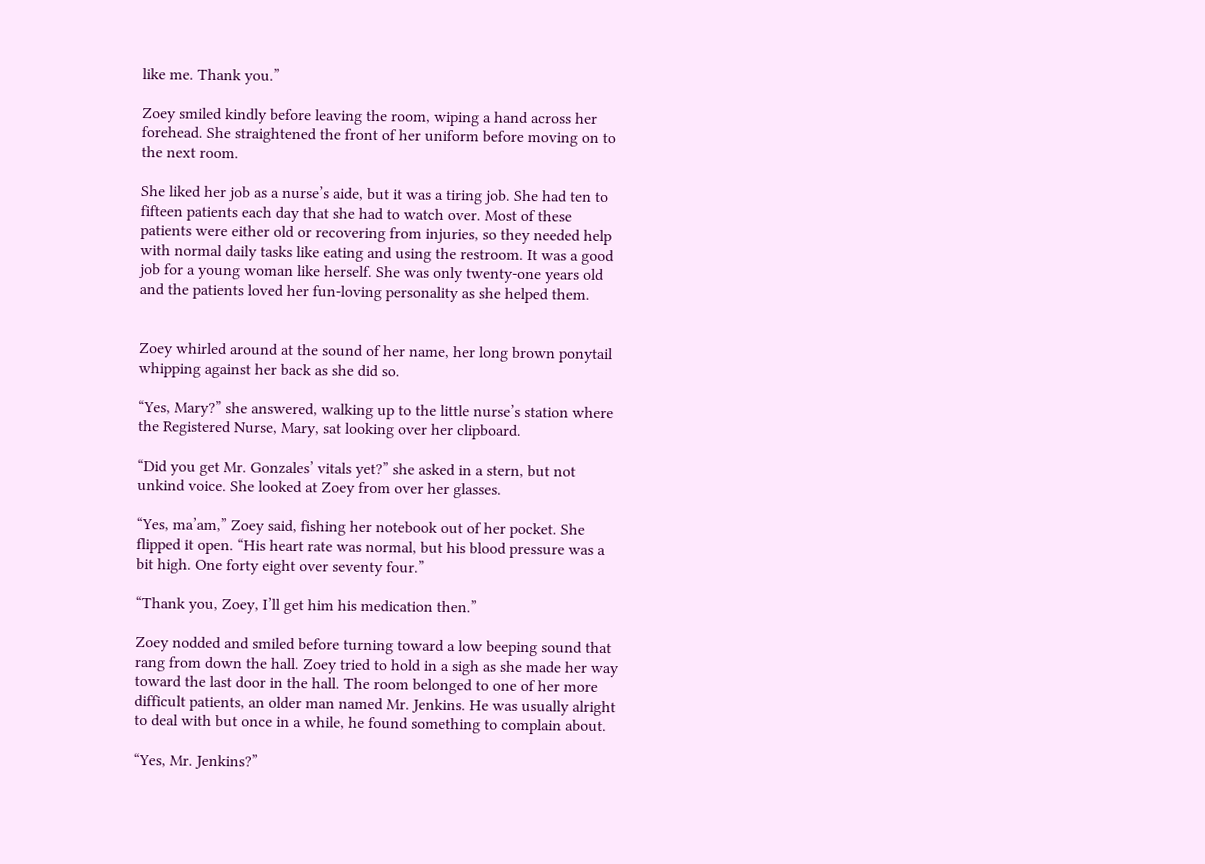like me. Thank you.”

Zoey smiled kindly before leaving the room, wiping a hand across her forehead. She straightened the front of her uniform before moving on to the next room.

She liked her job as a nurse’s aide, but it was a tiring job. She had ten to fifteen patients each day that she had to watch over. Most of these patients were either old or recovering from injuries, so they needed help with normal daily tasks like eating and using the restroom. It was a good job for a young woman like herself. She was only twenty-one years old and the patients loved her fun-loving personality as she helped them.


Zoey whirled around at the sound of her name, her long brown ponytail whipping against her back as she did so.

“Yes, Mary?” she answered, walking up to the little nurse’s station where the Registered Nurse, Mary, sat looking over her clipboard.

“Did you get Mr. Gonzales’ vitals yet?” she asked in a stern, but not unkind voice. She looked at Zoey from over her glasses.

“Yes, ma’am,” Zoey said, fishing her notebook out of her pocket. She flipped it open. “His heart rate was normal, but his blood pressure was a bit high. One forty eight over seventy four.”

“Thank you, Zoey, I’ll get him his medication then.”

Zoey nodded and smiled before turning toward a low beeping sound that rang from down the hall. Zoey tried to hold in a sigh as she made her way toward the last door in the hall. The room belonged to one of her more difficult patients, an older man named Mr. Jenkins. He was usually alright to deal with but once in a while, he found something to complain about.

“Yes, Mr. Jenkins?”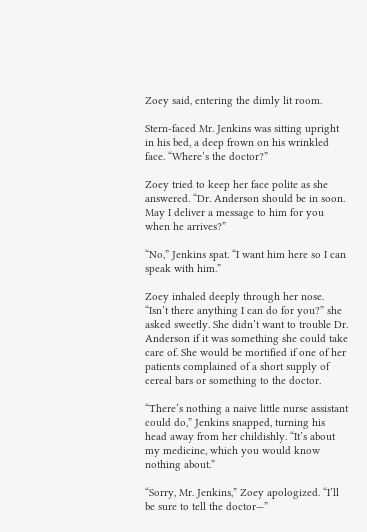Zoey said, entering the dimly lit room.

Stern-faced Mr. Jenkins was sitting upright in his bed, a deep frown on his wrinkled face. “Where’s the doctor?”

Zoey tried to keep her face polite as she answered. “Dr. Anderson should be in soon. May I deliver a message to him for you when he arrives?”

“No,” Jenkins spat. “I want him here so I can speak with him.”

Zoey inhaled deeply through her nose. “Isn’t there anything I can do for you?” she asked sweetly. She didn’t want to trouble Dr. Anderson if it was something she could take care of. She would be mortified if one of her patients complained of a short supply of cereal bars or something to the doctor.

“There’s nothing a naive little nurse assistant could do,” Jenkins snapped, turning his head away from her childishly. “It’s about my medicine, which you would know nothing about.”

“Sorry, Mr. Jenkins,” Zoey apologized. “I’ll be sure to tell the doctor—”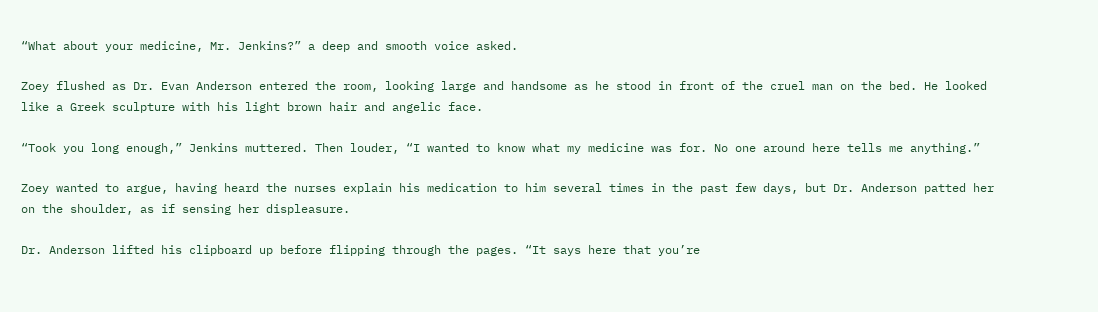“What about your medicine, Mr. Jenkins?” a deep and smooth voice asked.

Zoey flushed as Dr. Evan Anderson entered the room, looking large and handsome as he stood in front of the cruel man on the bed. He looked like a Greek sculpture with his light brown hair and angelic face.

“Took you long enough,” Jenkins muttered. Then louder, “I wanted to know what my medicine was for. No one around here tells me anything.”

Zoey wanted to argue, having heard the nurses explain his medication to him several times in the past few days, but Dr. Anderson patted her on the shoulder, as if sensing her displeasure.

Dr. Anderson lifted his clipboard up before flipping through the pages. “It says here that you’re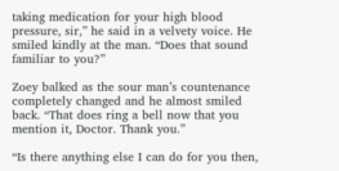taking medication for your high blood pressure, sir,” he said in a velvety voice. He smiled kindly at the man. “Does that sound familiar to you?”

Zoey balked as the sour man’s countenance completely changed and he almost smiled back. “That does ring a bell now that you mention it, Doctor. Thank you.”

“Is there anything else I can do for you then,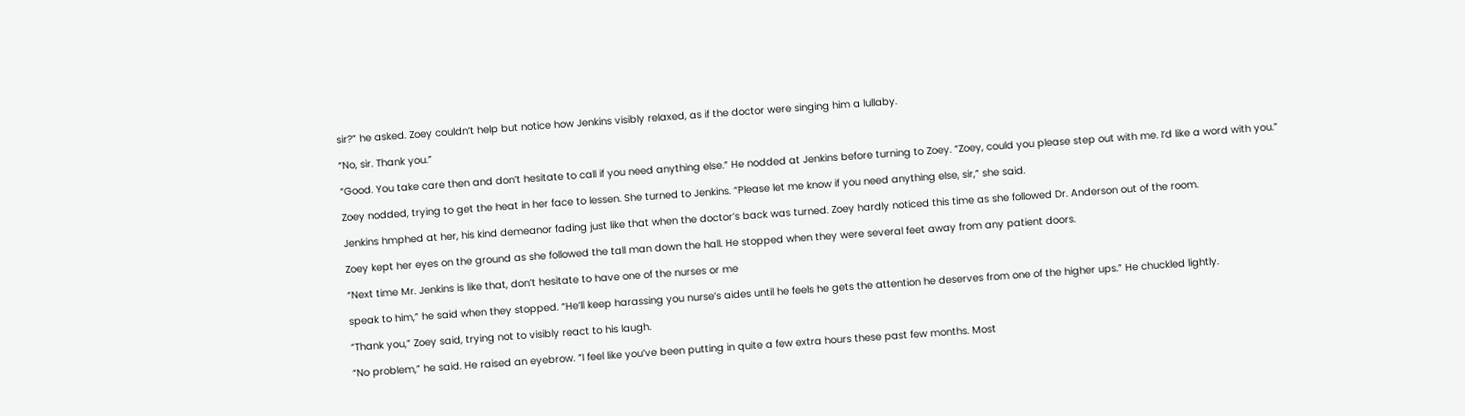sir?” he asked. Zoey couldn’t help but notice how Jenkins visibly relaxed, as if the doctor were singing him a lullaby.

“No, sir. Thank you.”

“Good. You take care then and don’t hesitate to call if you need anything else.” He nodded at Jenkins before turning to Zoey. “Zoey, could you please step out with me. I’d like a word with you.”

Zoey nodded, trying to get the heat in her face to lessen. She turned to Jenkins. “Please let me know if you need anything else, sir,” she said.

Jenkins hmphed at her, his kind demeanor fading just like that when the doctor’s back was turned. Zoey hardly noticed this time as she followed Dr. Anderson out of the room.

Zoey kept her eyes on the ground as she followed the tall man down the hall. He stopped when they were several feet away from any patient doors.

“Next time Mr. Jenkins is like that, don’t hesitate to have one of the nurses or me

speak to him,” he said when they stopped. “He’ll keep harassing you nurse’s aides until he feels he gets the attention he deserves from one of the higher ups.” He chuckled lightly.

“Thank you,” Zoey said, trying not to visibly react to his laugh.

“No problem,” he said. He raised an eyebrow. “I feel like you’ve been putting in quite a few extra hours these past few months. Most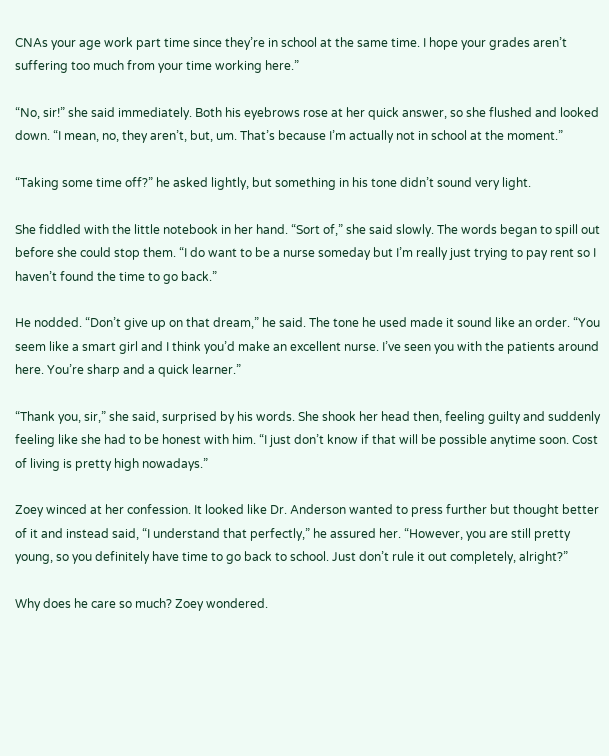CNAs your age work part time since they’re in school at the same time. I hope your grades aren’t suffering too much from your time working here.”

“No, sir!” she said immediately. Both his eyebrows rose at her quick answer, so she flushed and looked down. “I mean, no, they aren’t, but, um. That’s because I’m actually not in school at the moment.”

“Taking some time off?” he asked lightly, but something in his tone didn’t sound very light.

She fiddled with the little notebook in her hand. “Sort of,” she said slowly. The words began to spill out before she could stop them. “I do want to be a nurse someday but I’m really just trying to pay rent so I haven’t found the time to go back.”

He nodded. “Don’t give up on that dream,” he said. The tone he used made it sound like an order. “You seem like a smart girl and I think you’d make an excellent nurse. I’ve seen you with the patients around here. You’re sharp and a quick learner.”

“Thank you, sir,” she said, surprised by his words. She shook her head then, feeling guilty and suddenly feeling like she had to be honest with him. “I just don’t know if that will be possible anytime soon. Cost of living is pretty high nowadays.”

Zoey winced at her confession. It looked like Dr. Anderson wanted to press further but thought better of it and instead said, “I understand that perfectly,” he assured her. “However, you are still pretty young, so you definitely have time to go back to school. Just don’t rule it out completely, alright?”

Why does he care so much? Zoey wondered.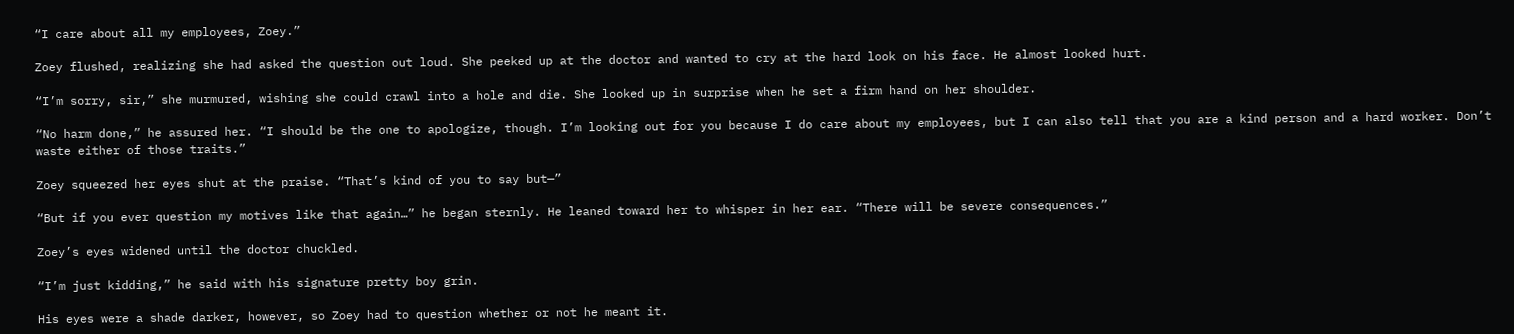“I care about all my employees, Zoey.”

Zoey flushed, realizing she had asked the question out loud. She peeked up at the doctor and wanted to cry at the hard look on his face. He almost looked hurt.

“I’m sorry, sir,” she murmured, wishing she could crawl into a hole and die. She looked up in surprise when he set a firm hand on her shoulder.

“No harm done,” he assured her. “I should be the one to apologize, though. I’m looking out for you because I do care about my employees, but I can also tell that you are a kind person and a hard worker. Don’t waste either of those traits.”

Zoey squeezed her eyes shut at the praise. “That’s kind of you to say but—”

“But if you ever question my motives like that again…” he began sternly. He leaned toward her to whisper in her ear. “There will be severe consequences.”

Zoey’s eyes widened until the doctor chuckled.

“I’m just kidding,” he said with his signature pretty boy grin.

His eyes were a shade darker, however, so Zoey had to question whether or not he meant it.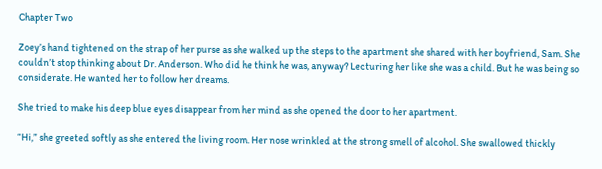Chapter Two

Zoey’s hand tightened on the strap of her purse as she walked up the steps to the apartment she shared with her boyfriend, Sam. She couldn’t stop thinking about Dr. Anderson. Who did he think he was, anyway? Lecturing her like she was a child. But he was being so considerate. He wanted her to follow her dreams.

She tried to make his deep blue eyes disappear from her mind as she opened the door to her apartment.

“Hi,” she greeted softly as she entered the living room. Her nose wrinkled at the strong smell of alcohol. She swallowed thickly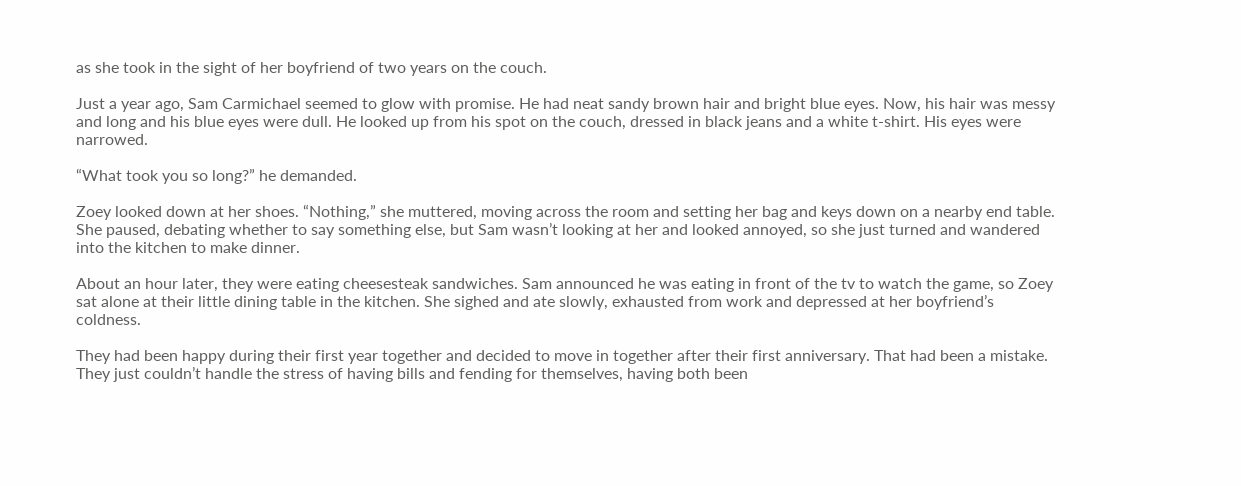as she took in the sight of her boyfriend of two years on the couch.

Just a year ago, Sam Carmichael seemed to glow with promise. He had neat sandy brown hair and bright blue eyes. Now, his hair was messy and long and his blue eyes were dull. He looked up from his spot on the couch, dressed in black jeans and a white t-shirt. His eyes were narrowed.

“What took you so long?” he demanded.

Zoey looked down at her shoes. “Nothing,” she muttered, moving across the room and setting her bag and keys down on a nearby end table. She paused, debating whether to say something else, but Sam wasn’t looking at her and looked annoyed, so she just turned and wandered into the kitchen to make dinner.

About an hour later, they were eating cheesesteak sandwiches. Sam announced he was eating in front of the tv to watch the game, so Zoey sat alone at their little dining table in the kitchen. She sighed and ate slowly, exhausted from work and depressed at her boyfriend’s coldness.

They had been happy during their first year together and decided to move in together after their first anniversary. That had been a mistake. They just couldn’t handle the stress of having bills and fending for themselves, having both been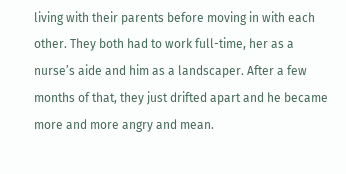living with their parents before moving in with each other. They both had to work full-time, her as a nurse’s aide and him as a landscaper. After a few months of that, they just drifted apart and he became more and more angry and mean.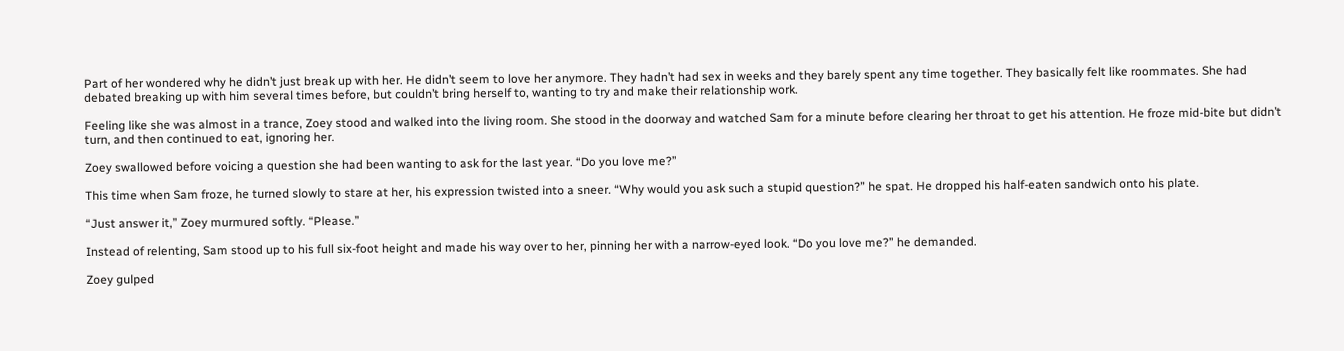Part of her wondered why he didn’t just break up with her. He didn’t seem to love her anymore. They hadn’t had sex in weeks and they barely spent any time together. They basically felt like roommates. She had debated breaking up with him several times before, but couldn’t bring herself to, wanting to try and make their relationship work.

Feeling like she was almost in a trance, Zoey stood and walked into the living room. She stood in the doorway and watched Sam for a minute before clearing her throat to get his attention. He froze mid-bite but didn’t turn, and then continued to eat, ignoring her.

Zoey swallowed before voicing a question she had been wanting to ask for the last year. “Do you love me?”

This time when Sam froze, he turned slowly to stare at her, his expression twisted into a sneer. “Why would you ask such a stupid question?” he spat. He dropped his half-eaten sandwich onto his plate.

“Just answer it,” Zoey murmured softly. “Please.”

Instead of relenting, Sam stood up to his full six-foot height and made his way over to her, pinning her with a narrow-eyed look. “Do you love me?” he demanded.

Zoey gulped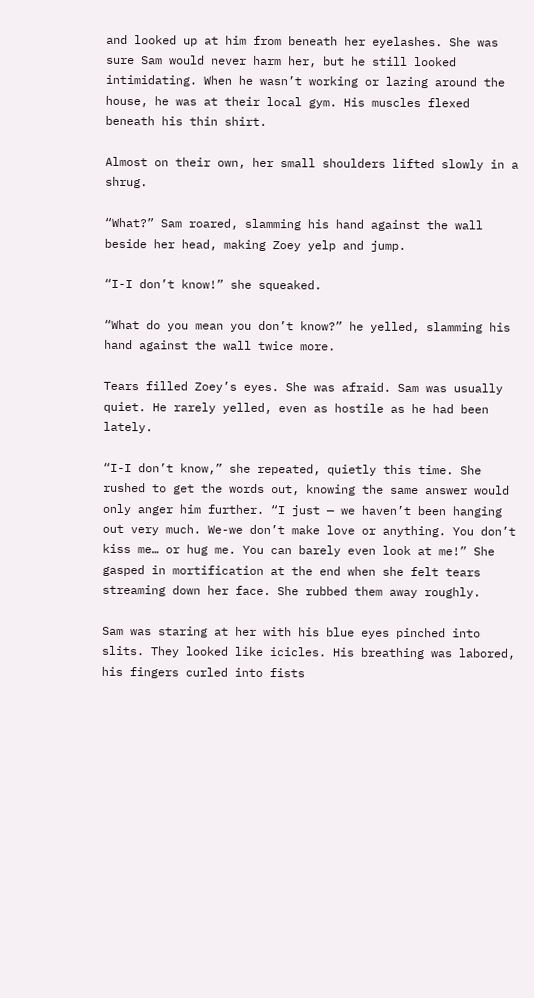and looked up at him from beneath her eyelashes. She was sure Sam would never harm her, but he still looked intimidating. When he wasn’t working or lazing around the house, he was at their local gym. His muscles flexed beneath his thin shirt.

Almost on their own, her small shoulders lifted slowly in a shrug.

“What?” Sam roared, slamming his hand against the wall beside her head, making Zoey yelp and jump.

“I-I don’t know!” she squeaked.

“What do you mean you don’t know?” he yelled, slamming his hand against the wall twice more.

Tears filled Zoey’s eyes. She was afraid. Sam was usually quiet. He rarely yelled, even as hostile as he had been lately.

“I-I don’t know,” she repeated, quietly this time. She rushed to get the words out, knowing the same answer would only anger him further. “I just — we haven’t been hanging out very much. We-we don’t make love or anything. You don’t kiss me… or hug me. You can barely even look at me!” She gasped in mortification at the end when she felt tears streaming down her face. She rubbed them away roughly.

Sam was staring at her with his blue eyes pinched into slits. They looked like icicles. His breathing was labored, his fingers curled into fists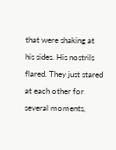that were shaking at his sides. His nostrils flared. They just stared at each other for several moments,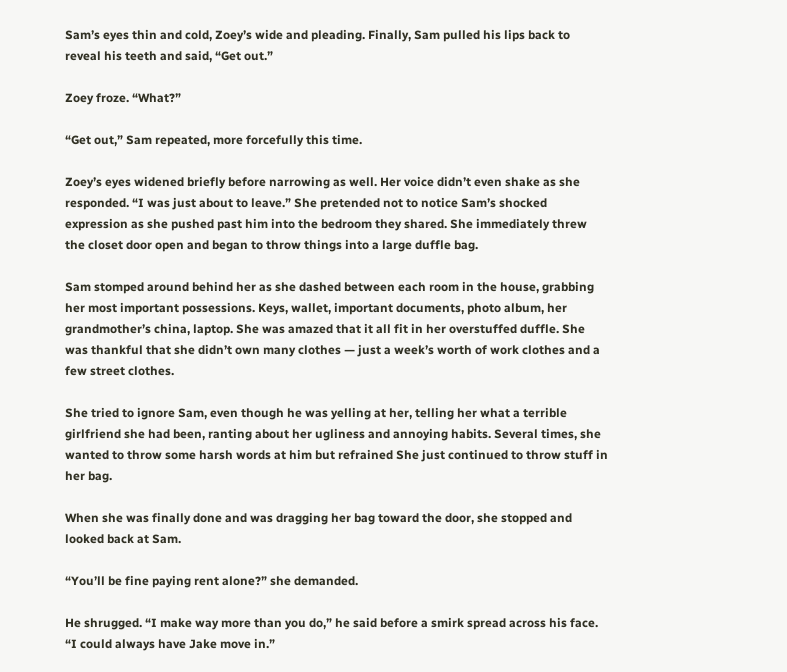Sam’s eyes thin and cold, Zoey’s wide and pleading. Finally, Sam pulled his lips back to reveal his teeth and said, “Get out.”

Zoey froze. “What?”

“Get out,” Sam repeated, more forcefully this time.

Zoey’s eyes widened briefly before narrowing as well. Her voice didn’t even shake as she responded. “I was just about to leave.” She pretended not to notice Sam’s shocked expression as she pushed past him into the bedroom they shared. She immediately threw the closet door open and began to throw things into a large duffle bag.

Sam stomped around behind her as she dashed between each room in the house, grabbing her most important possessions. Keys, wallet, important documents, photo album, her grandmother’s china, laptop. She was amazed that it all fit in her overstuffed duffle. She was thankful that she didn’t own many clothes — just a week’s worth of work clothes and a few street clothes.

She tried to ignore Sam, even though he was yelling at her, telling her what a terrible girlfriend she had been, ranting about her ugliness and annoying habits. Several times, she wanted to throw some harsh words at him but refrained She just continued to throw stuff in her bag.

When she was finally done and was dragging her bag toward the door, she stopped and looked back at Sam.

“You’ll be fine paying rent alone?” she demanded.

He shrugged. “I make way more than you do,” he said before a smirk spread across his face. “I could always have Jake move in.”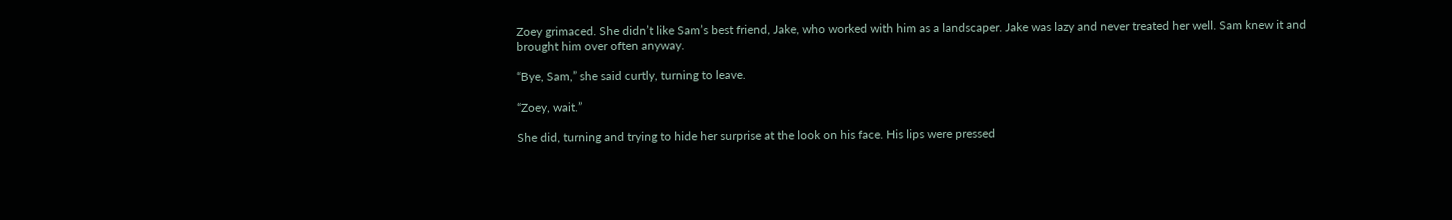Zoey grimaced. She didn’t like Sam’s best friend, Jake, who worked with him as a landscaper. Jake was lazy and never treated her well. Sam knew it and brought him over often anyway.

“Bye, Sam,” she said curtly, turning to leave.

“Zoey, wait.”

She did, turning and trying to hide her surprise at the look on his face. His lips were pressed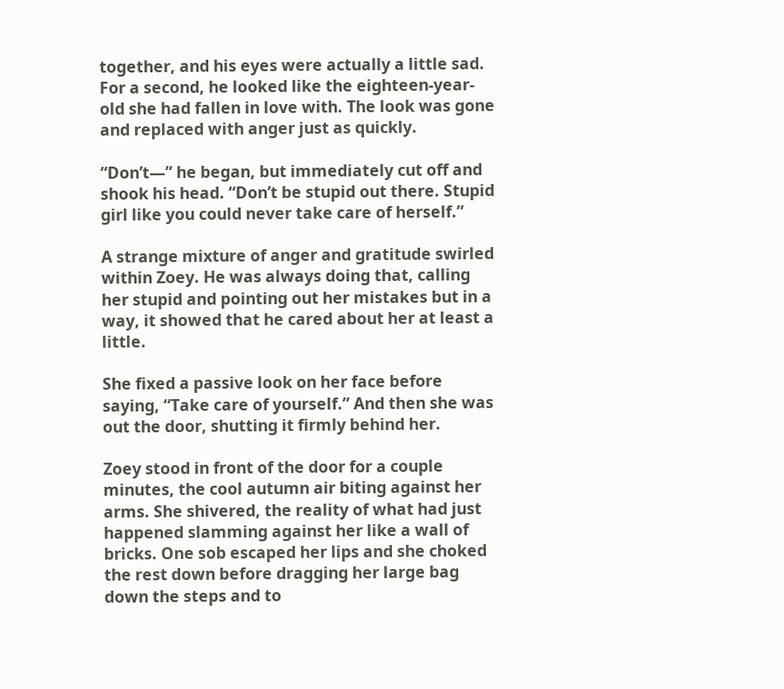together, and his eyes were actually a little sad. For a second, he looked like the eighteen-year-old she had fallen in love with. The look was gone and replaced with anger just as quickly.

“Don’t—” he began, but immediately cut off and shook his head. “Don’t be stupid out there. Stupid girl like you could never take care of herself.”

A strange mixture of anger and gratitude swirled within Zoey. He was always doing that, calling her stupid and pointing out her mistakes but in a way, it showed that he cared about her at least a little.

She fixed a passive look on her face before saying, “Take care of yourself.” And then she was out the door, shutting it firmly behind her.

Zoey stood in front of the door for a couple minutes, the cool autumn air biting against her arms. She shivered, the reality of what had just happened slamming against her like a wall of bricks. One sob escaped her lips and she choked the rest down before dragging her large bag down the steps and to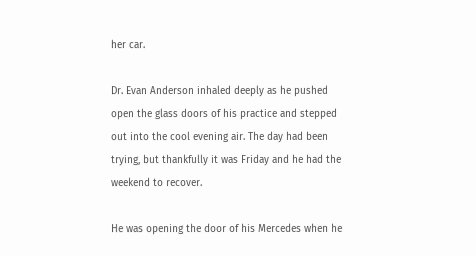her car.

Dr. Evan Anderson inhaled deeply as he pushed open the glass doors of his practice and stepped out into the cool evening air. The day had been trying, but thankfully it was Friday and he had the weekend to recover.

He was opening the door of his Mercedes when he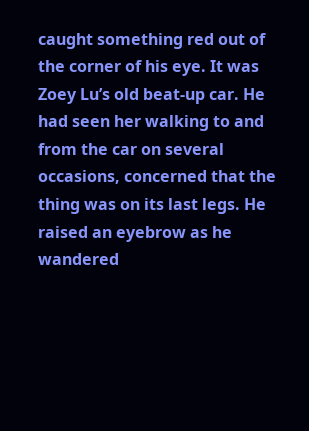caught something red out of the corner of his eye. It was Zoey Lu’s old beat-up car. He had seen her walking to and from the car on several occasions, concerned that the thing was on its last legs. He raised an eyebrow as he wandered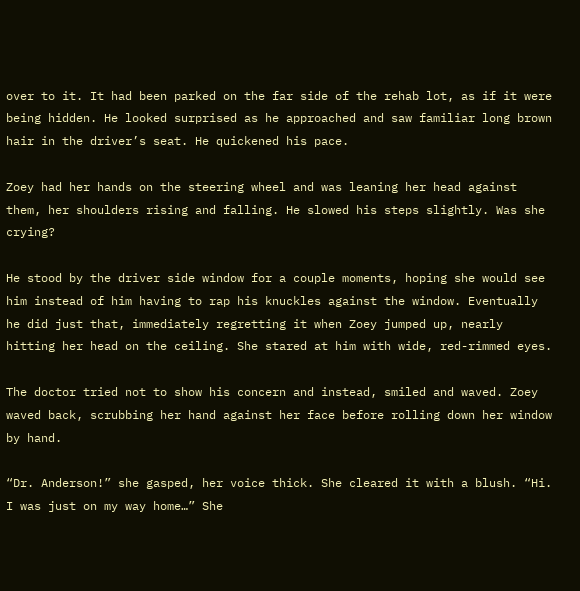over to it. It had been parked on the far side of the rehab lot, as if it were being hidden. He looked surprised as he approached and saw familiar long brown hair in the driver’s seat. He quickened his pace.

Zoey had her hands on the steering wheel and was leaning her head against them, her shoulders rising and falling. He slowed his steps slightly. Was she crying?

He stood by the driver side window for a couple moments, hoping she would see him instead of him having to rap his knuckles against the window. Eventually he did just that, immediately regretting it when Zoey jumped up, nearly hitting her head on the ceiling. She stared at him with wide, red-rimmed eyes.

The doctor tried not to show his concern and instead, smiled and waved. Zoey waved back, scrubbing her hand against her face before rolling down her window by hand.

“Dr. Anderson!” she gasped, her voice thick. She cleared it with a blush. “Hi. I was just on my way home…” She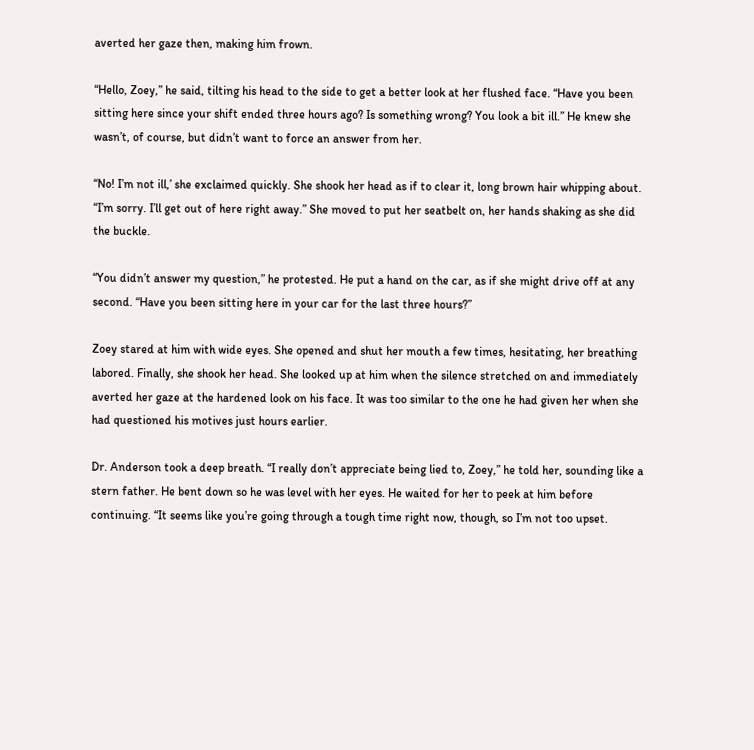averted her gaze then, making him frown.

“Hello, Zoey,” he said, tilting his head to the side to get a better look at her flushed face. “Have you been sitting here since your shift ended three hours ago? Is something wrong? You look a bit ill.” He knew she wasn’t, of course, but didn’t want to force an answer from her.

“No! I’m not ill,’ she exclaimed quickly. She shook her head as if to clear it, long brown hair whipping about. “I’m sorry. I’ll get out of here right away.” She moved to put her seatbelt on, her hands shaking as she did the buckle.

“You didn’t answer my question,” he protested. He put a hand on the car, as if she might drive off at any second. “Have you been sitting here in your car for the last three hours?”

Zoey stared at him with wide eyes. She opened and shut her mouth a few times, hesitating, her breathing labored. Finally, she shook her head. She looked up at him when the silence stretched on and immediately averted her gaze at the hardened look on his face. It was too similar to the one he had given her when she had questioned his motives just hours earlier.

Dr. Anderson took a deep breath. “I really don’t appreciate being lied to, Zoey,” he told her, sounding like a stern father. He bent down so he was level with her eyes. He waited for her to peek at him before continuing. “It seems like you’re going through a tough time right now, though, so I’m not too upset.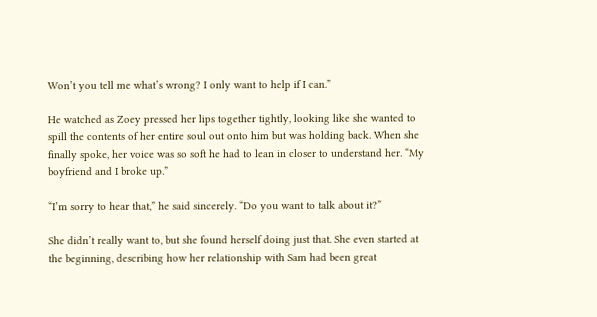Won’t you tell me what’s wrong? I only want to help if I can.”

He watched as Zoey pressed her lips together tightly, looking like she wanted to spill the contents of her entire soul out onto him but was holding back. When she finally spoke, her voice was so soft he had to lean in closer to understand her. “My boyfriend and I broke up.”

“I’m sorry to hear that,” he said sincerely. “Do you want to talk about it?”

She didn’t really want to, but she found herself doing just that. She even started at the beginning, describing how her relationship with Sam had been great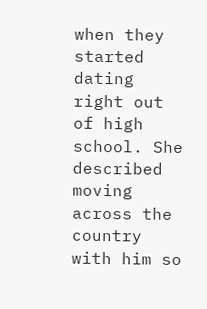when they started dating right out of high school. She described moving across the country with him so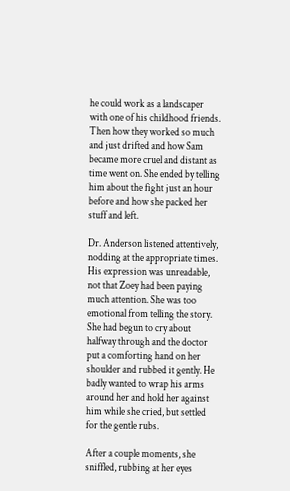he could work as a landscaper with one of his childhood friends. Then how they worked so much and just drifted and how Sam became more cruel and distant as time went on. She ended by telling him about the fight just an hour before and how she packed her stuff and left.

Dr. Anderson listened attentively, nodding at the appropriate times. His expression was unreadable, not that Zoey had been paying much attention. She was too emotional from telling the story. She had begun to cry about halfway through and the doctor put a comforting hand on her shoulder and rubbed it gently. He badly wanted to wrap his arms around her and hold her against him while she cried, but settled for the gentle rubs.

After a couple moments, she sniffled, rubbing at her eyes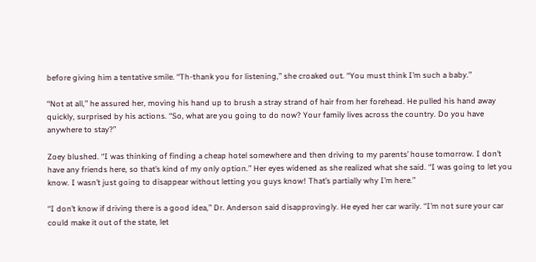before giving him a tentative smile. “Th-thank you for listening,” she croaked out. “You must think I’m such a baby.”

“Not at all,” he assured her, moving his hand up to brush a stray strand of hair from her forehead. He pulled his hand away quickly, surprised by his actions. “So, what are you going to do now? Your family lives across the country. Do you have anywhere to stay?”

Zoey blushed. “I was thinking of finding a cheap hotel somewhere and then driving to my parents’ house tomorrow. I don’t have any friends here, so that’s kind of my only option.” Her eyes widened as she realized what she said. “I was going to let you know. I wasn’t just going to disappear without letting you guys know! That’s partially why I’m here.”

“I don’t know if driving there is a good idea,” Dr. Anderson said disapprovingly. He eyed her car warily. “I’m not sure your car could make it out of the state, let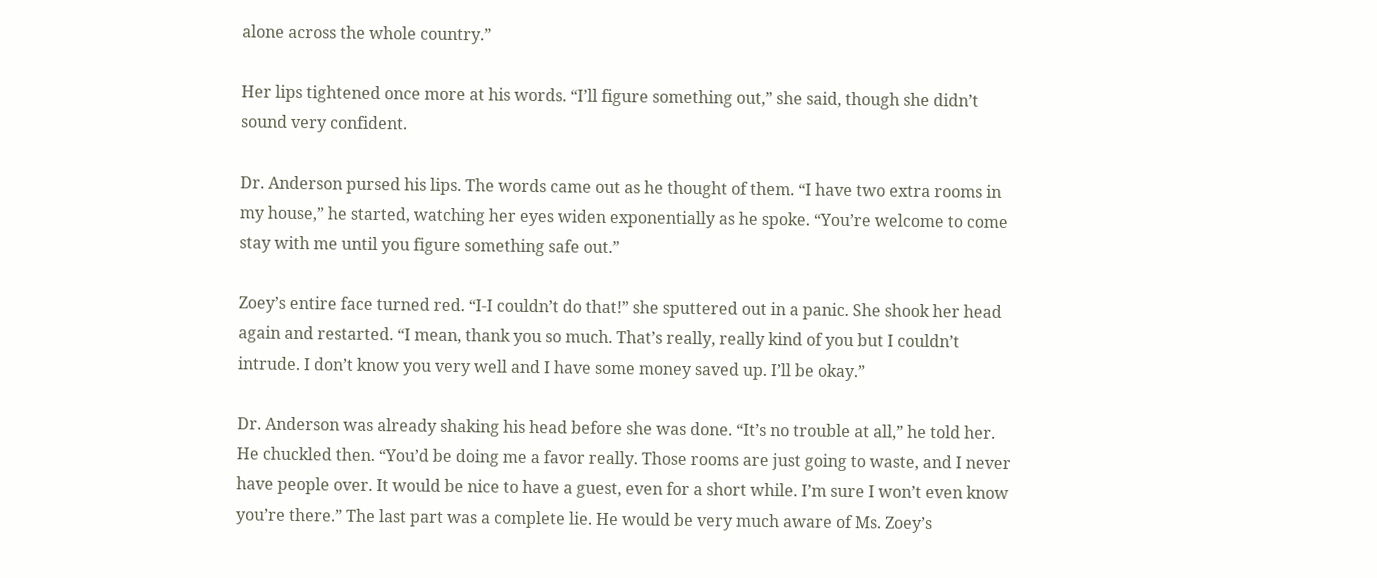alone across the whole country.”

Her lips tightened once more at his words. “I’ll figure something out,” she said, though she didn’t sound very confident.

Dr. Anderson pursed his lips. The words came out as he thought of them. “I have two extra rooms in my house,” he started, watching her eyes widen exponentially as he spoke. “You’re welcome to come stay with me until you figure something safe out.”

Zoey’s entire face turned red. “I-I couldn’t do that!” she sputtered out in a panic. She shook her head again and restarted. “I mean, thank you so much. That’s really, really kind of you but I couldn’t intrude. I don’t know you very well and I have some money saved up. I’ll be okay.”

Dr. Anderson was already shaking his head before she was done. “It’s no trouble at all,” he told her. He chuckled then. “You’d be doing me a favor really. Those rooms are just going to waste, and I never have people over. It would be nice to have a guest, even for a short while. I’m sure I won’t even know you’re there.” The last part was a complete lie. He would be very much aware of Ms. Zoey’s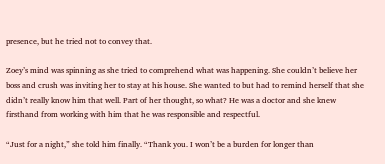presence, but he tried not to convey that.

Zoey’s mind was spinning as she tried to comprehend what was happening. She couldn’t believe her boss and crush was inviting her to stay at his house. She wanted to but had to remind herself that she didn’t really know him that well. Part of her thought, so what? He was a doctor and she knew firsthand from working with him that he was responsible and respectful.

“Just for a night,” she told him finally. “Thank you. I won’t be a burden for longer than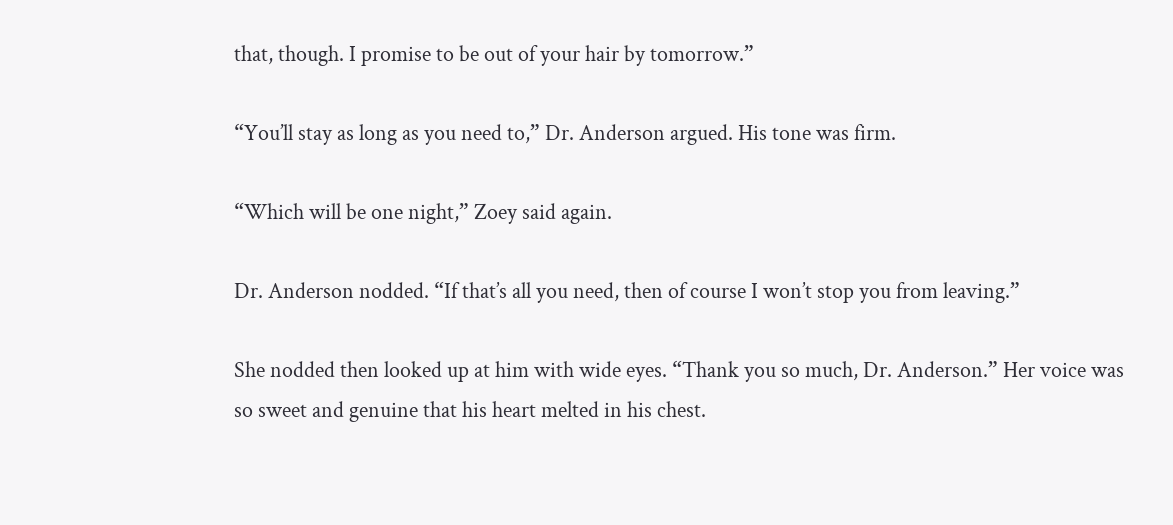that, though. I promise to be out of your hair by tomorrow.”

“You’ll stay as long as you need to,” Dr. Anderson argued. His tone was firm.

“Which will be one night,” Zoey said again.

Dr. Anderson nodded. “If that’s all you need, then of course I won’t stop you from leaving.”

She nodded then looked up at him with wide eyes. “Thank you so much, Dr. Anderson.” Her voice was so sweet and genuine that his heart melted in his chest.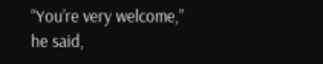“You’re very welcome,” he said,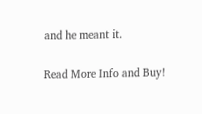and he meant it.

Read More Info and Buy!